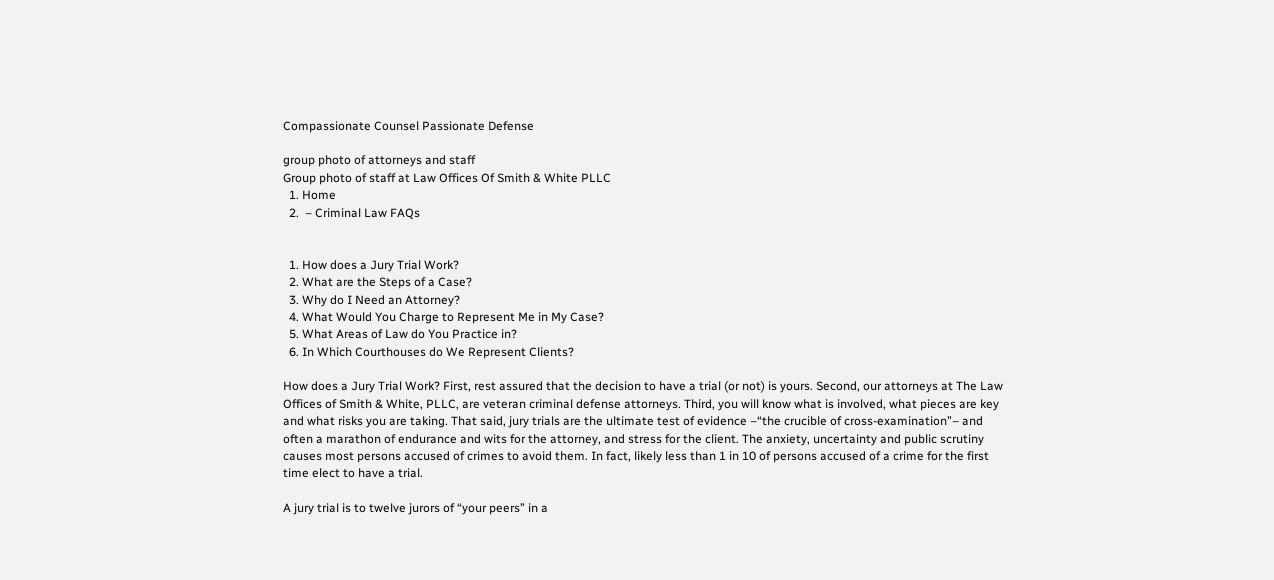Compassionate Counsel Passionate Defense

group photo of attorneys and staff
Group photo of staff at Law Offices Of Smith & White PLLC
  1. Home
  2.  – Criminal Law FAQs


  1. How does a Jury Trial Work?
  2. What are the Steps of a Case?
  3. Why do I Need an Attorney?
  4. What Would You Charge to Represent Me in My Case?
  5. What Areas of Law do You Practice in?
  6. In Which Courthouses do We Represent Clients?

How does a Jury Trial Work? First, rest assured that the decision to have a trial (or not) is yours. Second, our attorneys at The Law Offices of Smith & White, PLLC, are veteran criminal defense attorneys. Third, you will know what is involved, what pieces are key and what risks you are taking. That said, jury trials are the ultimate test of evidence –“the crucible of cross-examination”– and often a marathon of endurance and wits for the attorney, and stress for the client. The anxiety, uncertainty and public scrutiny causes most persons accused of crimes to avoid them. In fact, likely less than 1 in 10 of persons accused of a crime for the first time elect to have a trial.

A jury trial is to twelve jurors of “your peers” in a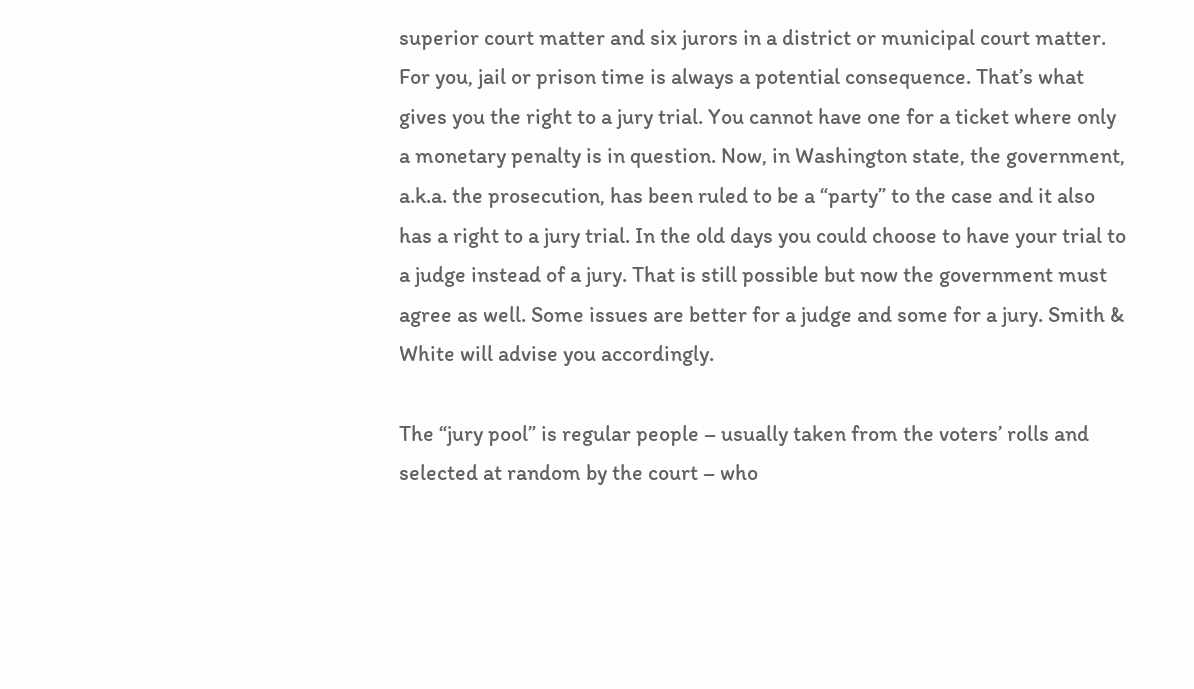superior court matter and six jurors in a district or municipal court matter. For you, jail or prison time is always a potential consequence. That’s what gives you the right to a jury trial. You cannot have one for a ticket where only a monetary penalty is in question. Now, in Washington state, the government, a.k.a. the prosecution, has been ruled to be a “party” to the case and it also has a right to a jury trial. In the old days you could choose to have your trial to a judge instead of a jury. That is still possible but now the government must agree as well. Some issues are better for a judge and some for a jury. Smith & White will advise you accordingly.

The “jury pool” is regular people – usually taken from the voters’ rolls and selected at random by the court – who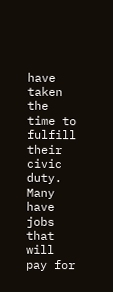have taken the time to fulfill their civic duty. Many have jobs that will pay for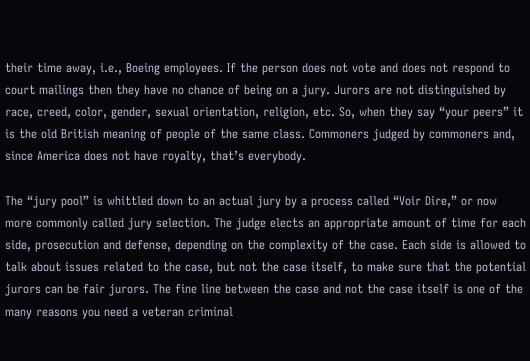their time away, i.e., Boeing employees. If the person does not vote and does not respond to court mailings then they have no chance of being on a jury. Jurors are not distinguished by race, creed, color, gender, sexual orientation, religion, etc. So, when they say “your peers” it is the old British meaning of people of the same class. Commoners judged by commoners and, since America does not have royalty, that’s everybody.

The “jury pool” is whittled down to an actual jury by a process called “Voir Dire,” or now more commonly called jury selection. The judge elects an appropriate amount of time for each side, prosecution and defense, depending on the complexity of the case. Each side is allowed to talk about issues related to the case, but not the case itself, to make sure that the potential jurors can be fair jurors. The fine line between the case and not the case itself is one of the many reasons you need a veteran criminal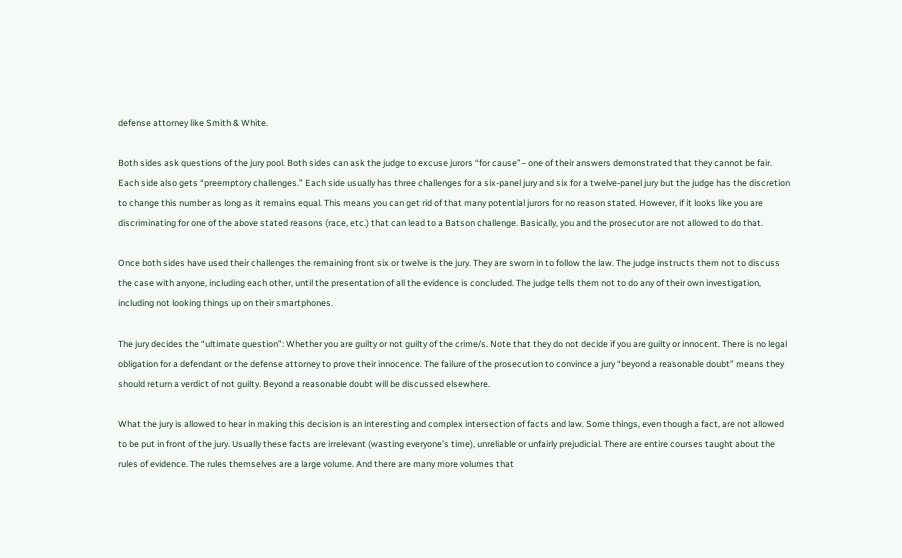defense attorney like Smith & White.

Both sides ask questions of the jury pool. Both sides can ask the judge to excuse jurors “for cause”– one of their answers demonstrated that they cannot be fair. Each side also gets “preemptory challenges.” Each side usually has three challenges for a six-panel jury and six for a twelve-panel jury but the judge has the discretion to change this number as long as it remains equal. This means you can get rid of that many potential jurors for no reason stated. However, if it looks like you are discriminating for one of the above stated reasons (race, etc.) that can lead to a Batson challenge. Basically, you and the prosecutor are not allowed to do that.

Once both sides have used their challenges the remaining front six or twelve is the jury. They are sworn in to follow the law. The judge instructs them not to discuss the case with anyone, including each other, until the presentation of all the evidence is concluded. The judge tells them not to do any of their own investigation, including not looking things up on their smartphones.

The jury decides the “ultimate question”: Whether you are guilty or not guilty of the crime/s. Note that they do not decide if you are guilty or innocent. There is no legal obligation for a defendant or the defense attorney to prove their innocence. The failure of the prosecution to convince a jury “beyond a reasonable doubt” means they should return a verdict of not guilty. Beyond a reasonable doubt will be discussed elsewhere.

What the jury is allowed to hear in making this decision is an interesting and complex intersection of facts and law. Some things, even though a fact, are not allowed to be put in front of the jury. Usually these facts are irrelevant (wasting everyone’s time), unreliable or unfairly prejudicial. There are entire courses taught about the rules of evidence. The rules themselves are a large volume. And there are many more volumes that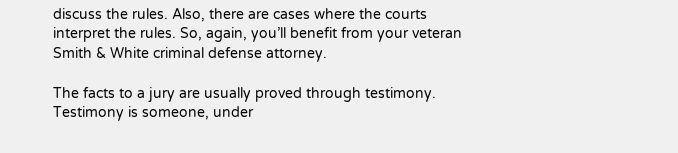discuss the rules. Also, there are cases where the courts interpret the rules. So, again, you’ll benefit from your veteran Smith & White criminal defense attorney.

The facts to a jury are usually proved through testimony. Testimony is someone, under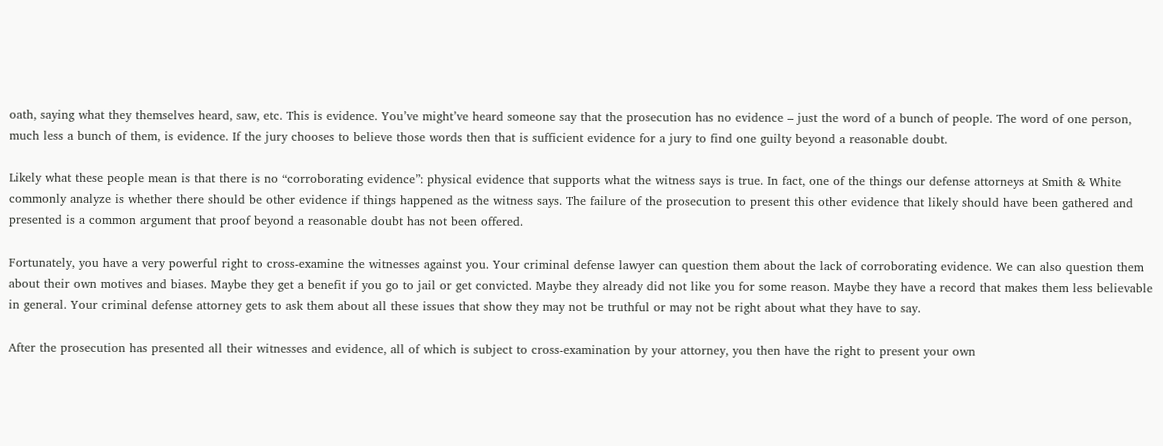oath, saying what they themselves heard, saw, etc. This is evidence. You’ve might’ve heard someone say that the prosecution has no evidence – just the word of a bunch of people. The word of one person, much less a bunch of them, is evidence. If the jury chooses to believe those words then that is sufficient evidence for a jury to find one guilty beyond a reasonable doubt.

Likely what these people mean is that there is no “corroborating evidence”: physical evidence that supports what the witness says is true. In fact, one of the things our defense attorneys at Smith & White commonly analyze is whether there should be other evidence if things happened as the witness says. The failure of the prosecution to present this other evidence that likely should have been gathered and presented is a common argument that proof beyond a reasonable doubt has not been offered.

Fortunately, you have a very powerful right to cross-examine the witnesses against you. Your criminal defense lawyer can question them about the lack of corroborating evidence. We can also question them about their own motives and biases. Maybe they get a benefit if you go to jail or get convicted. Maybe they already did not like you for some reason. Maybe they have a record that makes them less believable in general. Your criminal defense attorney gets to ask them about all these issues that show they may not be truthful or may not be right about what they have to say.

After the prosecution has presented all their witnesses and evidence, all of which is subject to cross-examination by your attorney, you then have the right to present your own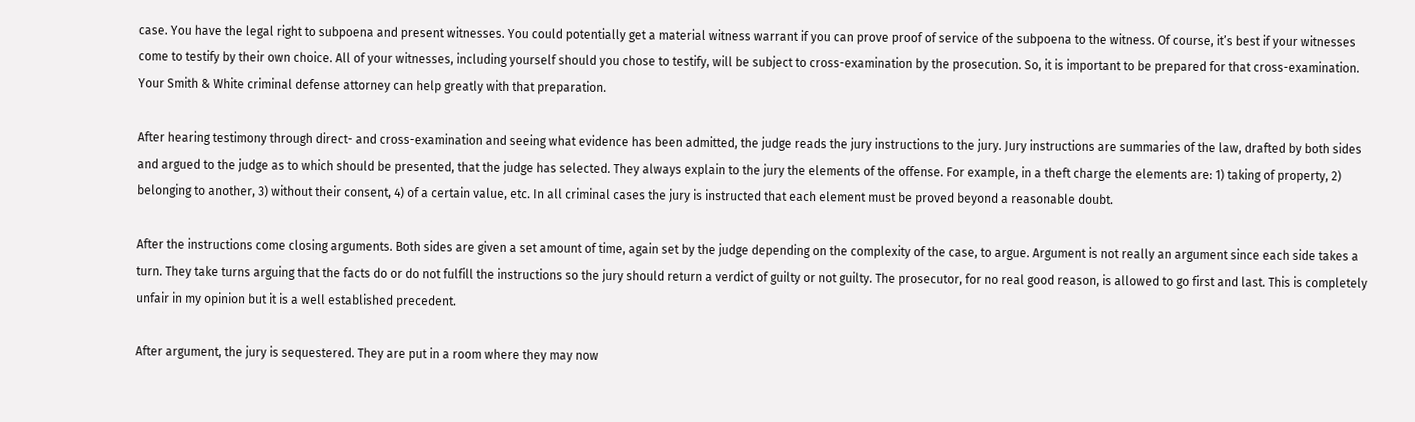case. You have the legal right to subpoena and present witnesses. You could potentially get a material witness warrant if you can prove proof of service of the subpoena to the witness. Of course, it’s best if your witnesses come to testify by their own choice. All of your witnesses, including yourself should you chose to testify, will be subject to cross-examination by the prosecution. So, it is important to be prepared for that cross-examination. Your Smith & White criminal defense attorney can help greatly with that preparation.

After hearing testimony through direct- and cross-examination and seeing what evidence has been admitted, the judge reads the jury instructions to the jury. Jury instructions are summaries of the law, drafted by both sides and argued to the judge as to which should be presented, that the judge has selected. They always explain to the jury the elements of the offense. For example, in a theft charge the elements are: 1) taking of property, 2) belonging to another, 3) without their consent, 4) of a certain value, etc. In all criminal cases the jury is instructed that each element must be proved beyond a reasonable doubt.

After the instructions come closing arguments. Both sides are given a set amount of time, again set by the judge depending on the complexity of the case, to argue. Argument is not really an argument since each side takes a turn. They take turns arguing that the facts do or do not fulfill the instructions so the jury should return a verdict of guilty or not guilty. The prosecutor, for no real good reason, is allowed to go first and last. This is completely unfair in my opinion but it is a well established precedent.

After argument, the jury is sequestered. They are put in a room where they may now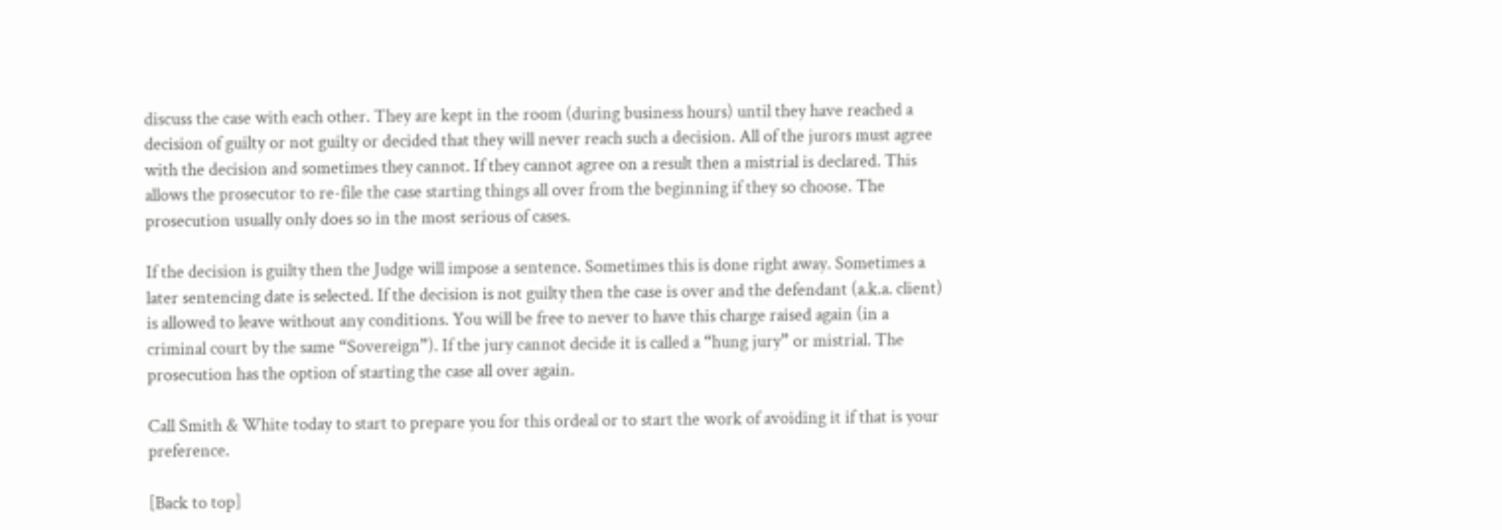discuss the case with each other. They are kept in the room (during business hours) until they have reached a decision of guilty or not guilty or decided that they will never reach such a decision. All of the jurors must agree with the decision and sometimes they cannot. If they cannot agree on a result then a mistrial is declared. This allows the prosecutor to re-file the case starting things all over from the beginning if they so choose. The prosecution usually only does so in the most serious of cases.

If the decision is guilty then the Judge will impose a sentence. Sometimes this is done right away. Sometimes a later sentencing date is selected. If the decision is not guilty then the case is over and the defendant (a.k.a. client) is allowed to leave without any conditions. You will be free to never to have this charge raised again (in a criminal court by the same “Sovereign”). If the jury cannot decide it is called a “hung jury” or mistrial. The prosecution has the option of starting the case all over again.

Call Smith & White today to start to prepare you for this ordeal or to start the work of avoiding it if that is your preference.

[Back to top]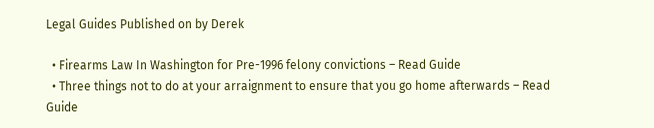Legal Guides Published on by Derek

  • Firearms Law In Washington for Pre-1996 felony convictions – Read Guide
  • Three things not to do at your arraignment to ensure that you go home afterwards – Read Guide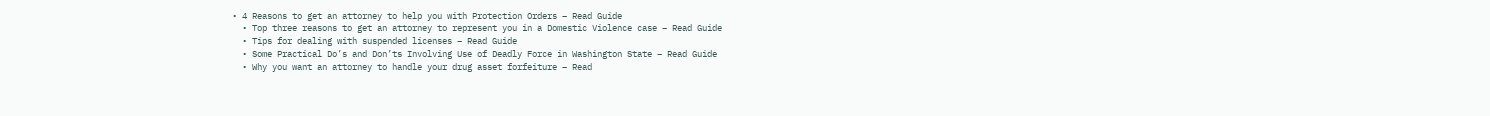• 4 Reasons to get an attorney to help you with Protection Orders – Read Guide
  • Top three reasons to get an attorney to represent you in a Domestic Violence case – Read Guide
  • Tips for dealing with suspended licenses – Read Guide
  • Some Practical Do’s and Don’ts Involving Use of Deadly Force in Washington State – Read Guide
  • Why you want an attorney to handle your drug asset forfeiture – Read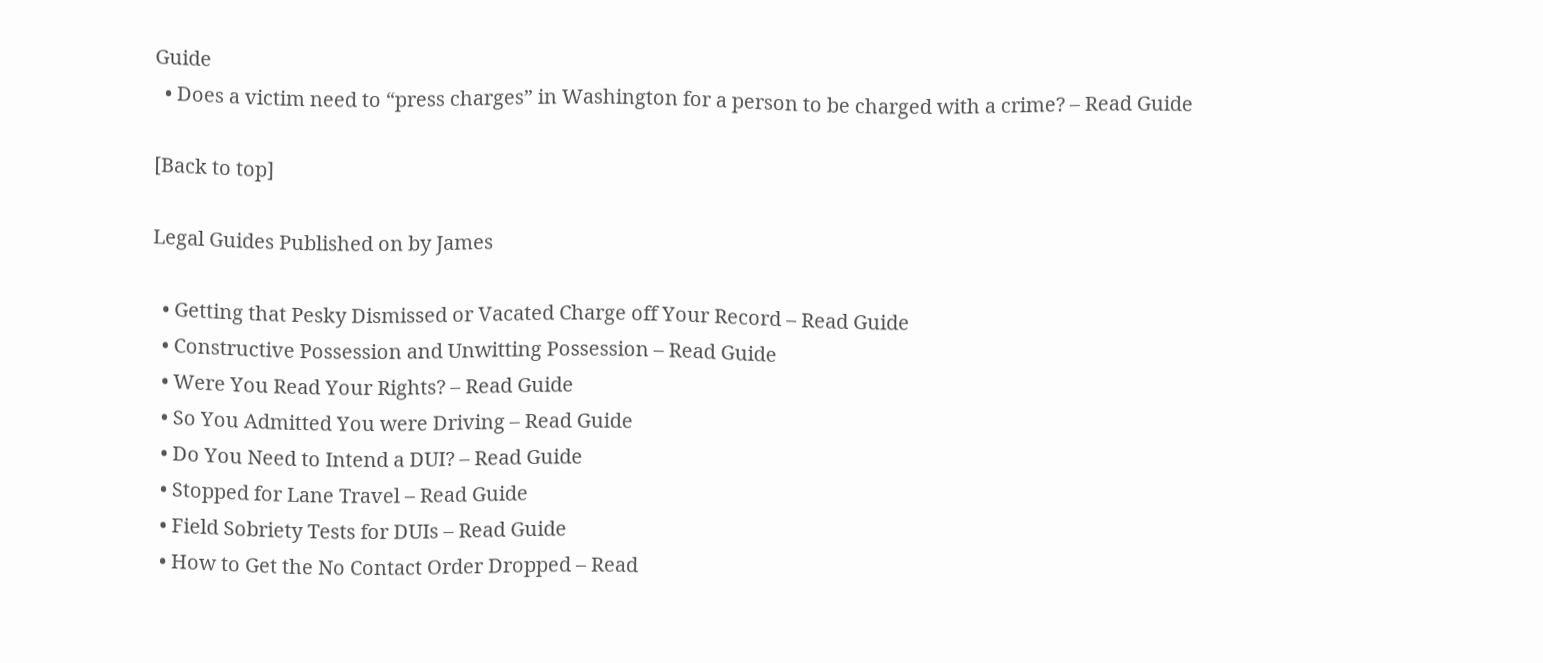Guide
  • Does a victim need to “press charges” in Washington for a person to be charged with a crime? – Read Guide

[Back to top]

Legal Guides Published on by James

  • Getting that Pesky Dismissed or Vacated Charge off Your Record – Read Guide
  • Constructive Possession and Unwitting Possession – Read Guide
  • Were You Read Your Rights? – Read Guide
  • So You Admitted You were Driving – Read Guide
  • Do You Need to Intend a DUI? – Read Guide
  • Stopped for Lane Travel – Read Guide
  • Field Sobriety Tests for DUIs – Read Guide
  • How to Get the No Contact Order Dropped – Read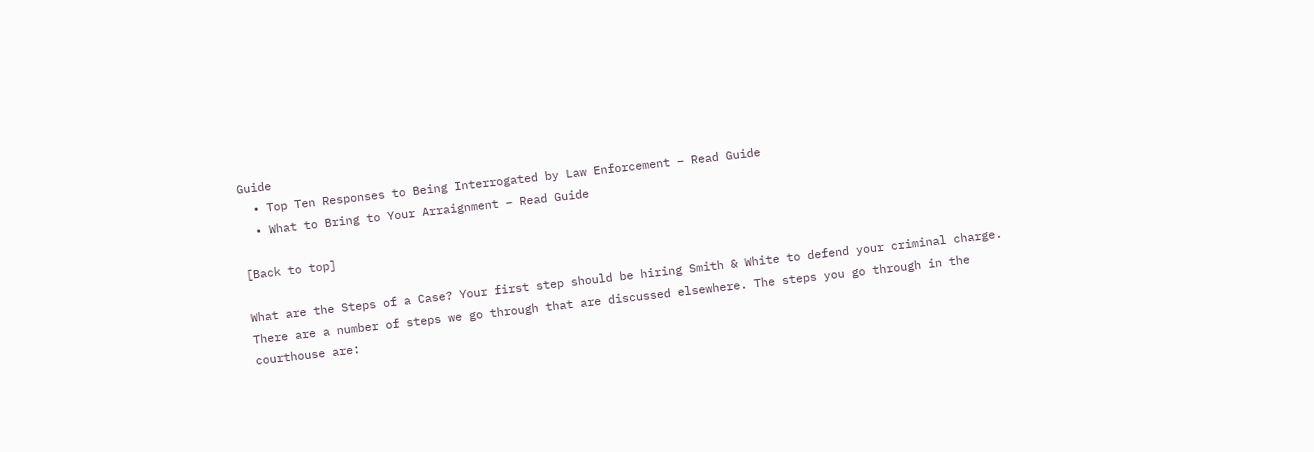Guide
  • Top Ten Responses to Being Interrogated by Law Enforcement – Read Guide
  • What to Bring to Your Arraignment – Read Guide

[Back to top]

What are the Steps of a Case? Your first step should be hiring Smith & White to defend your criminal charge. There are a number of steps we go through that are discussed elsewhere. The steps you go through in the courthouse are: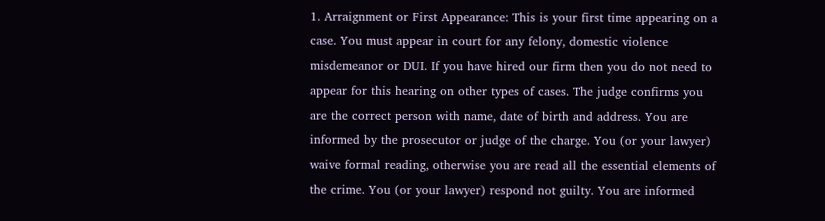1. Arraignment or First Appearance: This is your first time appearing on a case. You must appear in court for any felony, domestic violence misdemeanor or DUI. If you have hired our firm then you do not need to appear for this hearing on other types of cases. The judge confirms you are the correct person with name, date of birth and address. You are informed by the prosecutor or judge of the charge. You (or your lawyer) waive formal reading, otherwise you are read all the essential elements of the crime. You (or your lawyer) respond not guilty. You are informed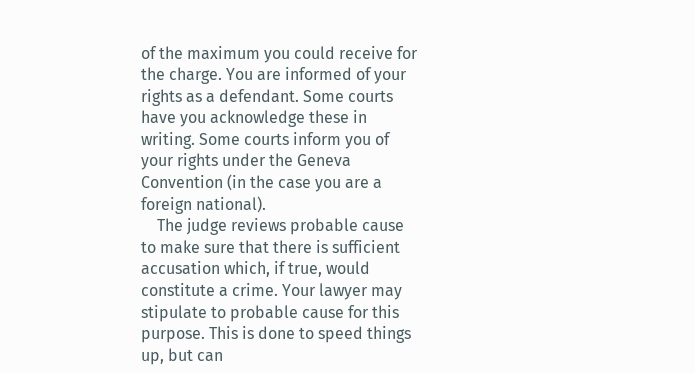of the maximum you could receive for the charge. You are informed of your rights as a defendant. Some courts have you acknowledge these in writing. Some courts inform you of your rights under the Geneva Convention (in the case you are a foreign national).
    The judge reviews probable cause to make sure that there is sufficient accusation which, if true, would constitute a crime. Your lawyer may stipulate to probable cause for this purpose. This is done to speed things up, but can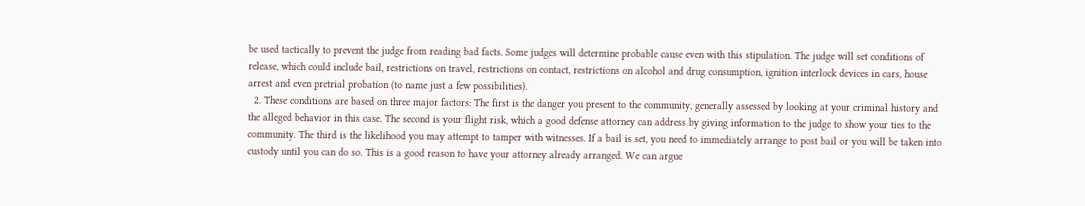be used tactically to prevent the judge from reading bad facts. Some judges will determine probable cause even with this stipulation. The judge will set conditions of release, which could include bail, restrictions on travel, restrictions on contact, restrictions on alcohol and drug consumption, ignition interlock devices in cars, house arrest and even pretrial probation (to name just a few possibilities).
  2. These conditions are based on three major factors: The first is the danger you present to the community, generally assessed by looking at your criminal history and the alleged behavior in this case. The second is your flight risk, which a good defense attorney can address by giving information to the judge to show your ties to the community. The third is the likelihood you may attempt to tamper with witnesses. If a bail is set, you need to immediately arrange to post bail or you will be taken into custody until you can do so. This is a good reason to have your attorney already arranged. We can argue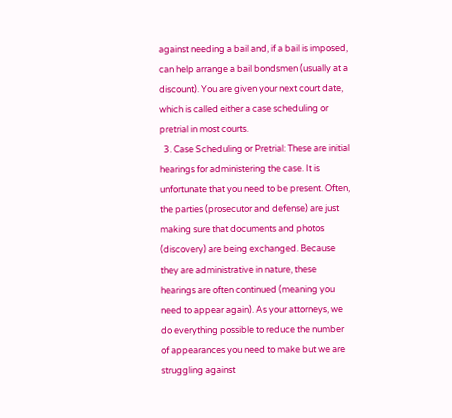against needing a bail and, if a bail is imposed, can help arrange a bail bondsmen (usually at a discount). You are given your next court date, which is called either a case scheduling or pretrial in most courts.
  3. Case Scheduling or Pretrial: These are initial hearings for administering the case. It is unfortunate that you need to be present. Often, the parties (prosecutor and defense) are just making sure that documents and photos (discovery) are being exchanged. Because they are administrative in nature, these hearings are often continued (meaning you need to appear again). As your attorneys, we do everything possible to reduce the number of appearances you need to make but we are struggling against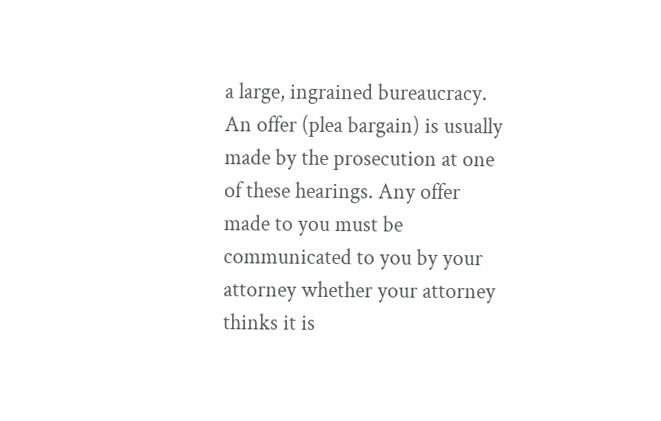a large, ingrained bureaucracy. An offer (plea bargain) is usually made by the prosecution at one of these hearings. Any offer made to you must be communicated to you by your attorney whether your attorney thinks it is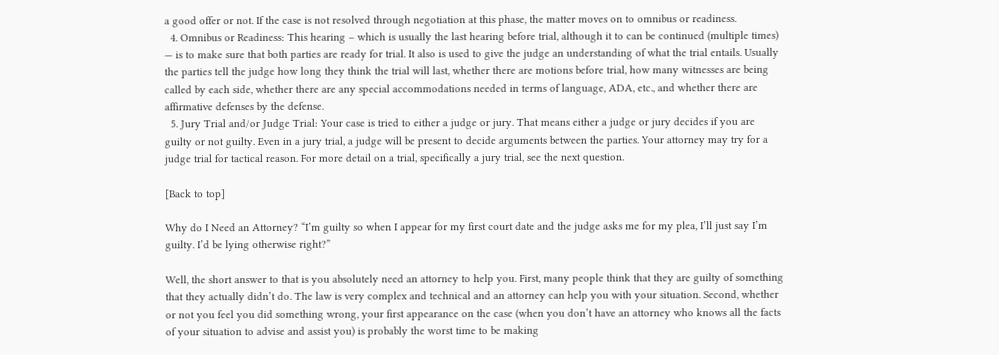a good offer or not. If the case is not resolved through negotiation at this phase, the matter moves on to omnibus or readiness.
  4. Omnibus or Readiness: This hearing – which is usually the last hearing before trial, although it to can be continued (multiple times) — is to make sure that both parties are ready for trial. It also is used to give the judge an understanding of what the trial entails. Usually the parties tell the judge how long they think the trial will last, whether there are motions before trial, how many witnesses are being called by each side, whether there are any special accommodations needed in terms of language, ADA, etc., and whether there are affirmative defenses by the defense.
  5. Jury Trial and/or Judge Trial: Your case is tried to either a judge or jury. That means either a judge or jury decides if you are guilty or not guilty. Even in a jury trial, a judge will be present to decide arguments between the parties. Your attorney may try for a judge trial for tactical reason. For more detail on a trial, specifically a jury trial, see the next question.

[Back to top]

Why do I Need an Attorney? “I’m guilty so when I appear for my first court date and the judge asks me for my plea, I’ll just say I’m guilty. I’d be lying otherwise right?”

Well, the short answer to that is you absolutely need an attorney to help you. First, many people think that they are guilty of something that they actually didn’t do. The law is very complex and technical and an attorney can help you with your situation. Second, whether or not you feel you did something wrong, your first appearance on the case (when you don’t have an attorney who knows all the facts of your situation to advise and assist you) is probably the worst time to be making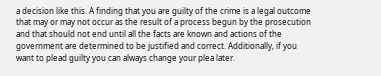a decision like this. A finding that you are guilty of the crime is a legal outcome that may or may not occur as the result of a process begun by the prosecution and that should not end until all the facts are known and actions of the government are determined to be justified and correct. Additionally, if you want to plead guilty you can always change your plea later.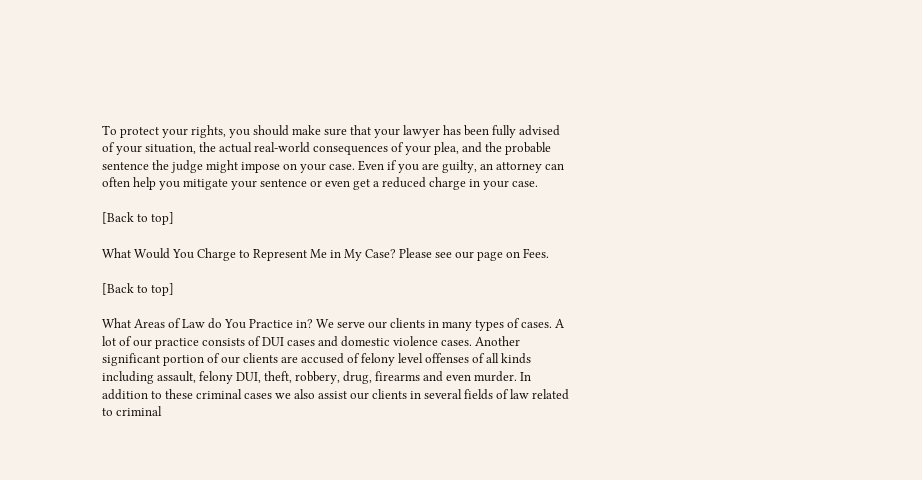To protect your rights, you should make sure that your lawyer has been fully advised of your situation, the actual real-world consequences of your plea, and the probable sentence the judge might impose on your case. Even if you are guilty, an attorney can often help you mitigate your sentence or even get a reduced charge in your case.

[Back to top]

What Would You Charge to Represent Me in My Case? Please see our page on Fees.

[Back to top]

What Areas of Law do You Practice in? We serve our clients in many types of cases. A lot of our practice consists of DUI cases and domestic violence cases. Another significant portion of our clients are accused of felony level offenses of all kinds including assault, felony DUI, theft, robbery, drug, firearms and even murder. In addition to these criminal cases we also assist our clients in several fields of law related to criminal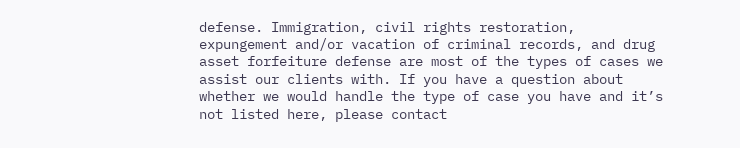defense. Immigration, civil rights restoration, expungement and/or vacation of criminal records, and drug asset forfeiture defense are most of the types of cases we assist our clients with. If you have a question about whether we would handle the type of case you have and it’s not listed here, please contact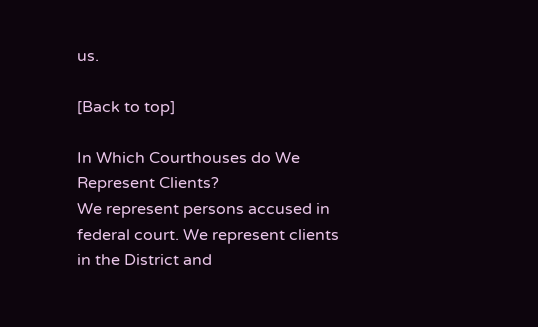us.

[Back to top]

In Which Courthouses do We Represent Clients?
We represent persons accused in federal court. We represent clients in the District and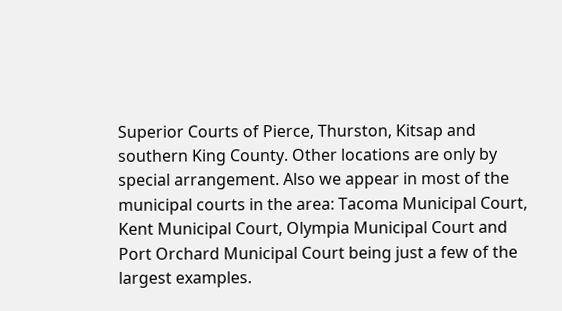Superior Courts of Pierce, Thurston, Kitsap and southern King County. Other locations are only by special arrangement. Also we appear in most of the municipal courts in the area: Tacoma Municipal Court, Kent Municipal Court, Olympia Municipal Court and Port Orchard Municipal Court being just a few of the largest examples.